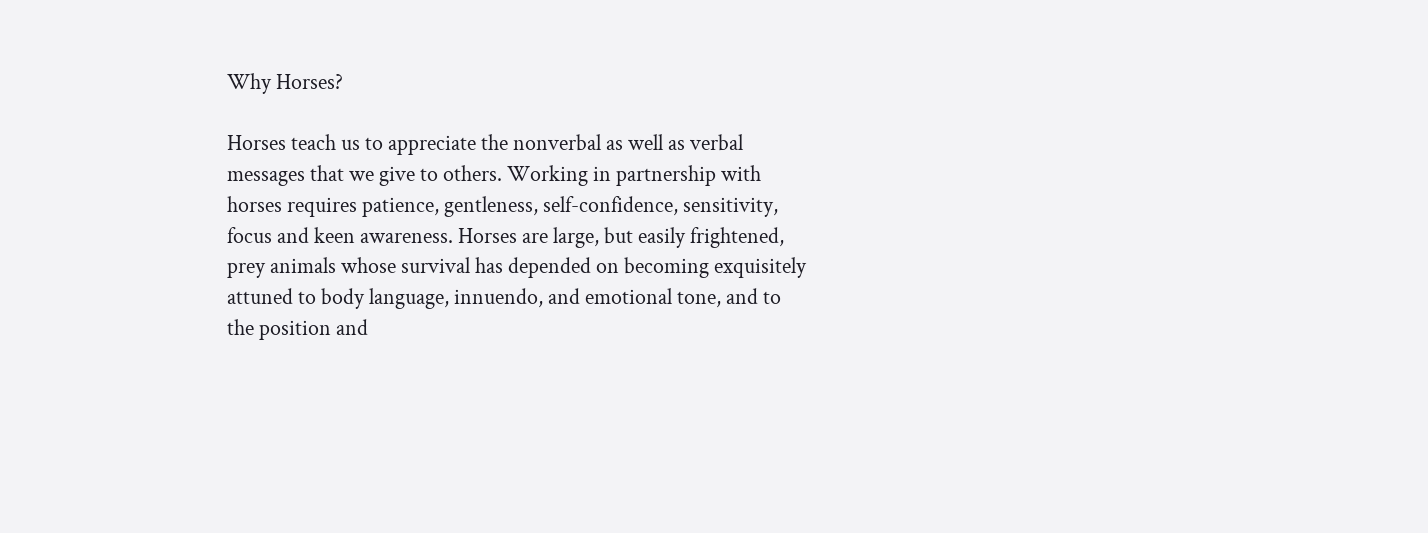Why Horses?

Horses teach us to appreciate the nonverbal as well as verbal messages that we give to others. Working in partnership with horses requires patience, gentleness, self-confidence, sensitivity, focus and keen awareness. Horses are large, but easily frightened, prey animals whose survival has depended on becoming exquisitely attuned to body language, innuendo, and emotional tone, and to the position and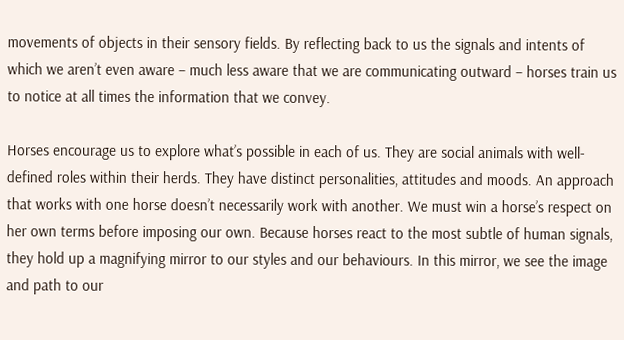movements of objects in their sensory fields. By reflecting back to us the signals and intents of which we aren’t even aware – much less aware that we are communicating outward – horses train us to notice at all times the information that we convey.

Horses encourage us to explore what’s possible in each of us. They are social animals with well-defined roles within their herds. They have distinct personalities, attitudes and moods. An approach that works with one horse doesn’t necessarily work with another. We must win a horse’s respect on her own terms before imposing our own. Because horses react to the most subtle of human signals, they hold up a magnifying mirror to our styles and our behaviours. In this mirror, we see the image and path to our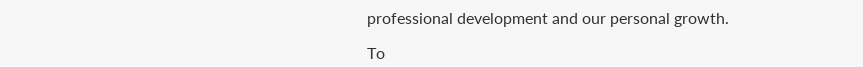professional development and our personal growth.

To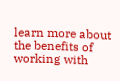learn more about the benefits of working with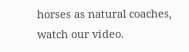horses as natural coaches, watch our video.